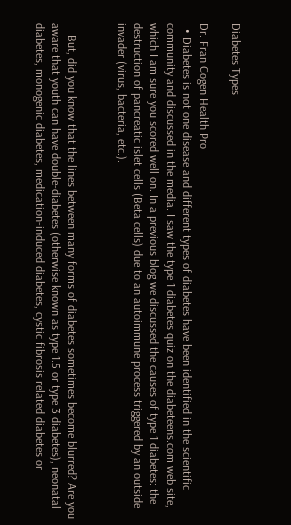Diabetes Types

Dr. Fran Cogen Health Pro
  • Diabetes is not one disease and different types of diabetes have been identified in the scientific community and discussed in the media. I saw the type 1 diabetes quiz on the diabeteens.com web site, which I am sure you scored well on. In a previous blog we discussed the causes of type 1 diabetes: the destruction of pancreatic islet cells (Beta cells) due to an autoimmune process triggered by an outside invader (virus, bacteria, etc.).


    But, did you know that the lines between many forms of diabetes sometimes become blurred? Are you aware that youth can have double-diabetes (otherwise known as type 1.5 or type 3 diabetes), neonatal diabetes, monogenic diabetes, medication-induced diabetes, cystic fibrosis related diabetes or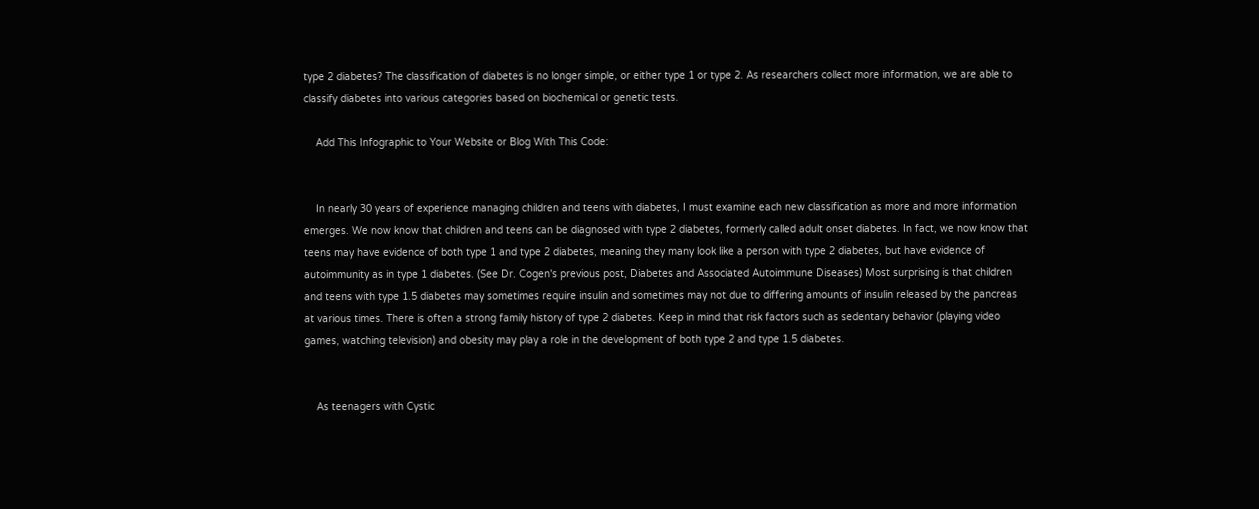type 2 diabetes? The classification of diabetes is no longer simple, or either type 1 or type 2. As researchers collect more information, we are able to classify diabetes into various categories based on biochemical or genetic tests.

    Add This Infographic to Your Website or Blog With This Code:


    In nearly 30 years of experience managing children and teens with diabetes, I must examine each new classification as more and more information emerges. We now know that children and teens can be diagnosed with type 2 diabetes, formerly called adult onset diabetes. In fact, we now know that teens may have evidence of both type 1 and type 2 diabetes, meaning they many look like a person with type 2 diabetes, but have evidence of autoimmunity as in type 1 diabetes. (See Dr. Cogen's previous post, Diabetes and Associated Autoimmune Diseases) Most surprising is that children and teens with type 1.5 diabetes may sometimes require insulin and sometimes may not due to differing amounts of insulin released by the pancreas at various times. There is often a strong family history of type 2 diabetes. Keep in mind that risk factors such as sedentary behavior (playing video games, watching television) and obesity may play a role in the development of both type 2 and type 1.5 diabetes.


    As teenagers with Cystic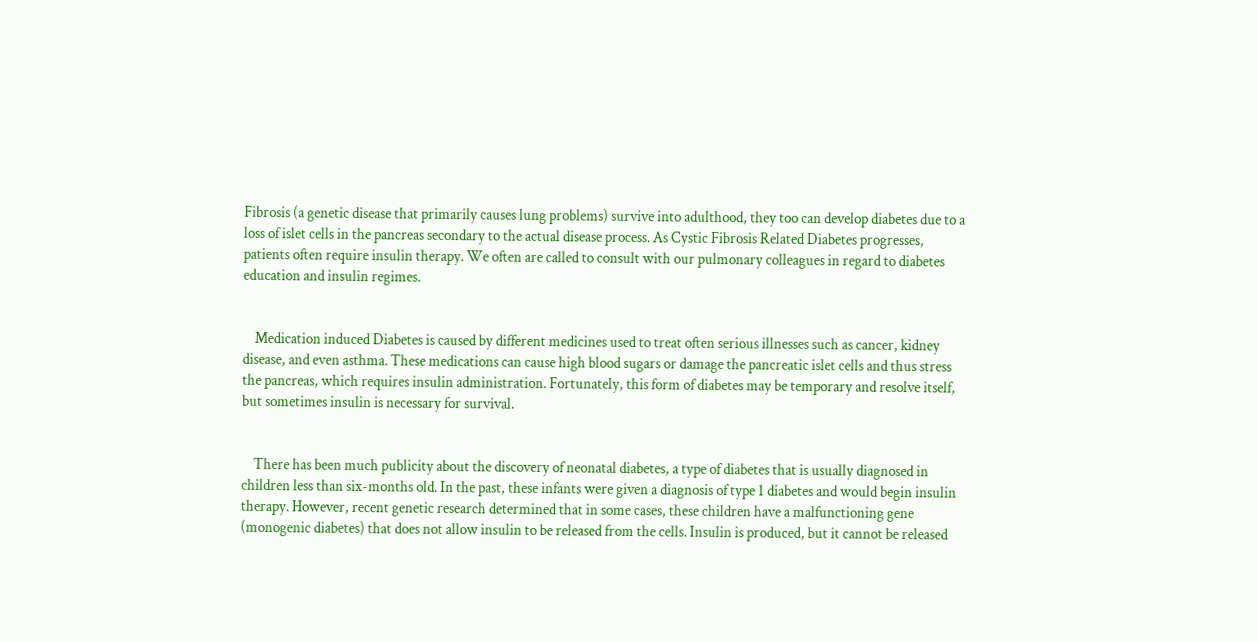Fibrosis (a genetic disease that primarily causes lung problems) survive into adulthood, they too can develop diabetes due to a loss of islet cells in the pancreas secondary to the actual disease process. As Cystic Fibrosis Related Diabetes progresses, patients often require insulin therapy. We often are called to consult with our pulmonary colleagues in regard to diabetes education and insulin regimes.


    Medication induced Diabetes is caused by different medicines used to treat often serious illnesses such as cancer, kidney disease, and even asthma. These medications can cause high blood sugars or damage the pancreatic islet cells and thus stress the pancreas, which requires insulin administration. Fortunately, this form of diabetes may be temporary and resolve itself, but sometimes insulin is necessary for survival.


    There has been much publicity about the discovery of neonatal diabetes, a type of diabetes that is usually diagnosed in children less than six-months old. In the past, these infants were given a diagnosis of type 1 diabetes and would begin insulin therapy. However, recent genetic research determined that in some cases, these children have a malfunctioning gene (monogenic diabetes) that does not allow insulin to be released from the cells. Insulin is produced, but it cannot be released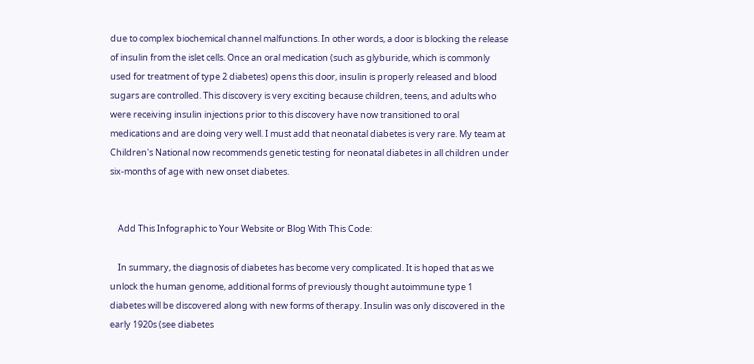due to complex biochemical channel malfunctions. In other words, a door is blocking the release of insulin from the islet cells. Once an oral medication (such as glyburide, which is commonly used for treatment of type 2 diabetes) opens this door, insulin is properly released and blood sugars are controlled. This discovery is very exciting because children, teens, and adults who were receiving insulin injections prior to this discovery have now transitioned to oral medications and are doing very well. I must add that neonatal diabetes is very rare. My team at Children's National now recommends genetic testing for neonatal diabetes in all children under six-months of age with new onset diabetes.


    Add This Infographic to Your Website or Blog With This Code:

    In summary, the diagnosis of diabetes has become very complicated. It is hoped that as we unlock the human genome, additional forms of previously thought autoimmune type 1 diabetes will be discovered along with new forms of therapy. Insulin was only discovered in the early 1920s (see diabetes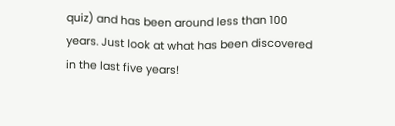quiz) and has been around less than 100 years. Just look at what has been discovered in the last five years!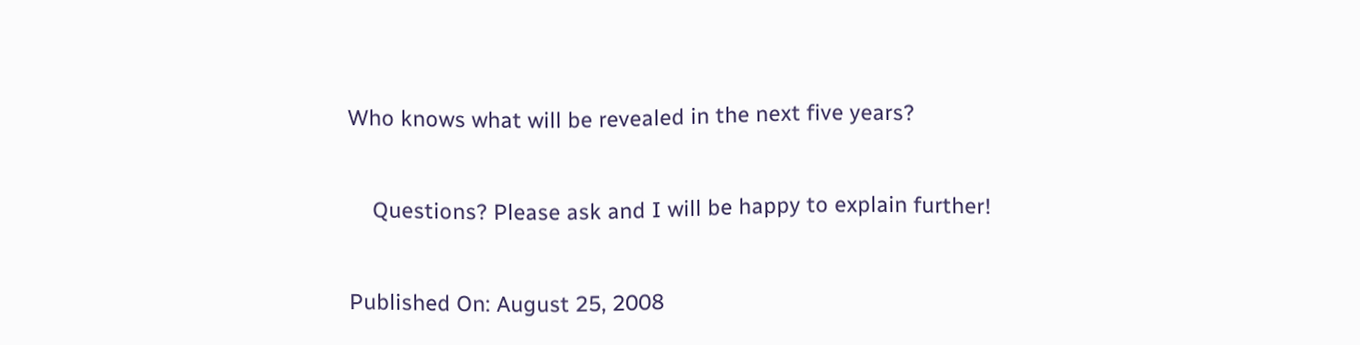Who knows what will be revealed in the next five years?


    Questions? Please ask and I will be happy to explain further!


Published On: August 25, 2008